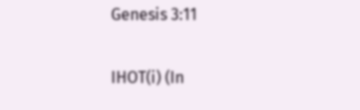Genesis 3:11

IHOT(i) (In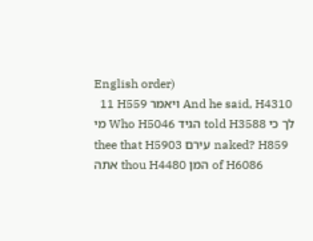English order)
  11 H559 ויאמר And he said, H4310 מי Who H5046 הגיד told H3588 לך כי thee that H5903 עירם naked? H859 אתה thou H4480 המן of H6086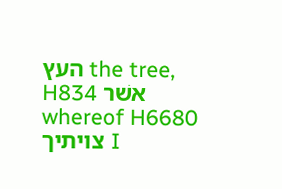העץ the tree, H834 אשׁר whereof H6680 צויתיך I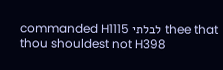commanded H1115 לבלתי thee that thou shouldest not H398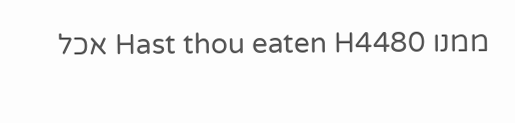אכל Hast thou eaten H4480 ממנו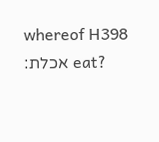whereof H398 אכלת׃ eat?